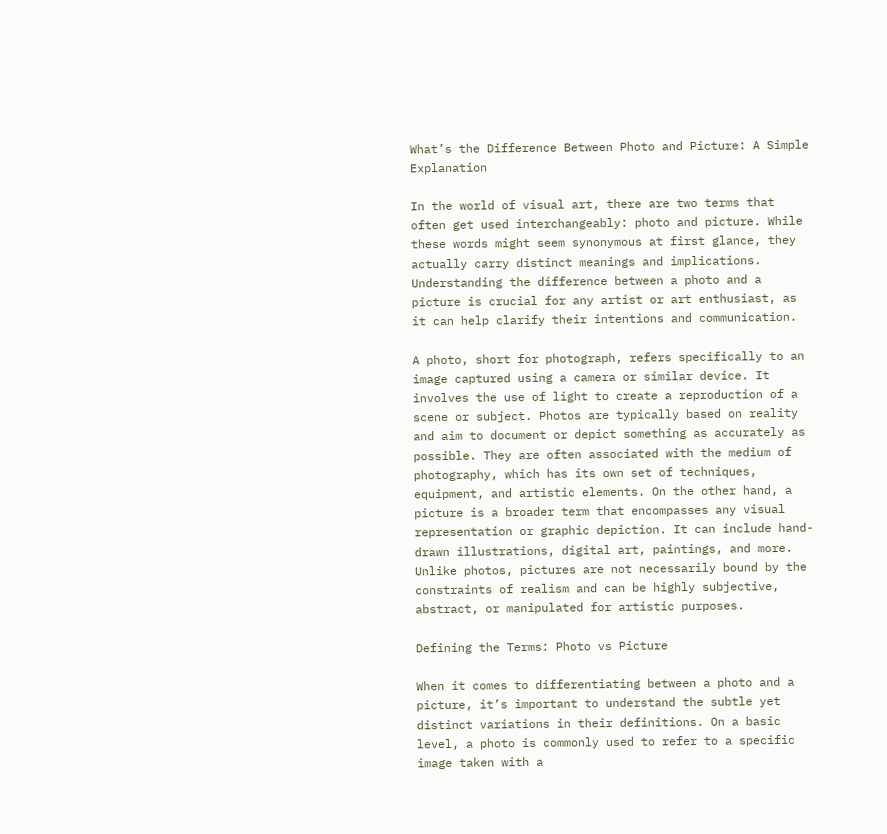What’s the Difference Between Photo and Picture: A Simple Explanation

In the world of visual art, there are two terms that often get used interchangeably: photo and picture. While these words might seem synonymous at first glance, they actually carry distinct meanings and implications. Understanding the difference between a photo and a picture is crucial for any artist or art enthusiast, as it can help clarify their intentions and communication.

A photo, short for photograph, refers specifically to an image captured using a camera or similar device. It involves the use of light to create a reproduction of a scene or subject. Photos are typically based on reality and aim to document or depict something as accurately as possible. They are often associated with the medium of photography, which has its own set of techniques, equipment, and artistic elements. On the other hand, a picture is a broader term that encompasses any visual representation or graphic depiction. It can include hand-drawn illustrations, digital art, paintings, and more. Unlike photos, pictures are not necessarily bound by the constraints of realism and can be highly subjective, abstract, or manipulated for artistic purposes.

Defining the Terms: Photo vs Picture

When it comes to differentiating between a photo and a picture, it’s important to understand the subtle yet distinct variations in their definitions. On a basic level, a photo is commonly used to refer to a specific image taken with a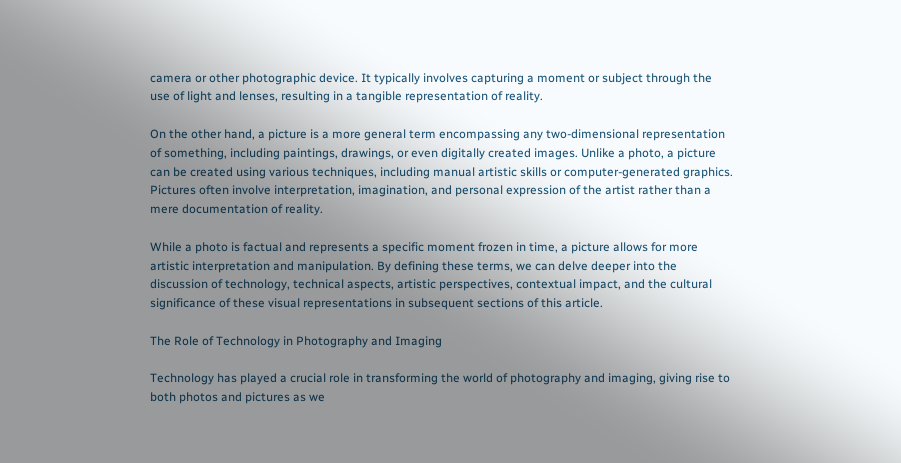camera or other photographic device. It typically involves capturing a moment or subject through the use of light and lenses, resulting in a tangible representation of reality.

On the other hand, a picture is a more general term encompassing any two-dimensional representation of something, including paintings, drawings, or even digitally created images. Unlike a photo, a picture can be created using various techniques, including manual artistic skills or computer-generated graphics. Pictures often involve interpretation, imagination, and personal expression of the artist rather than a mere documentation of reality.

While a photo is factual and represents a specific moment frozen in time, a picture allows for more artistic interpretation and manipulation. By defining these terms, we can delve deeper into the discussion of technology, technical aspects, artistic perspectives, contextual impact, and the cultural significance of these visual representations in subsequent sections of this article.

The Role of Technology in Photography and Imaging

Technology has played a crucial role in transforming the world of photography and imaging, giving rise to both photos and pictures as we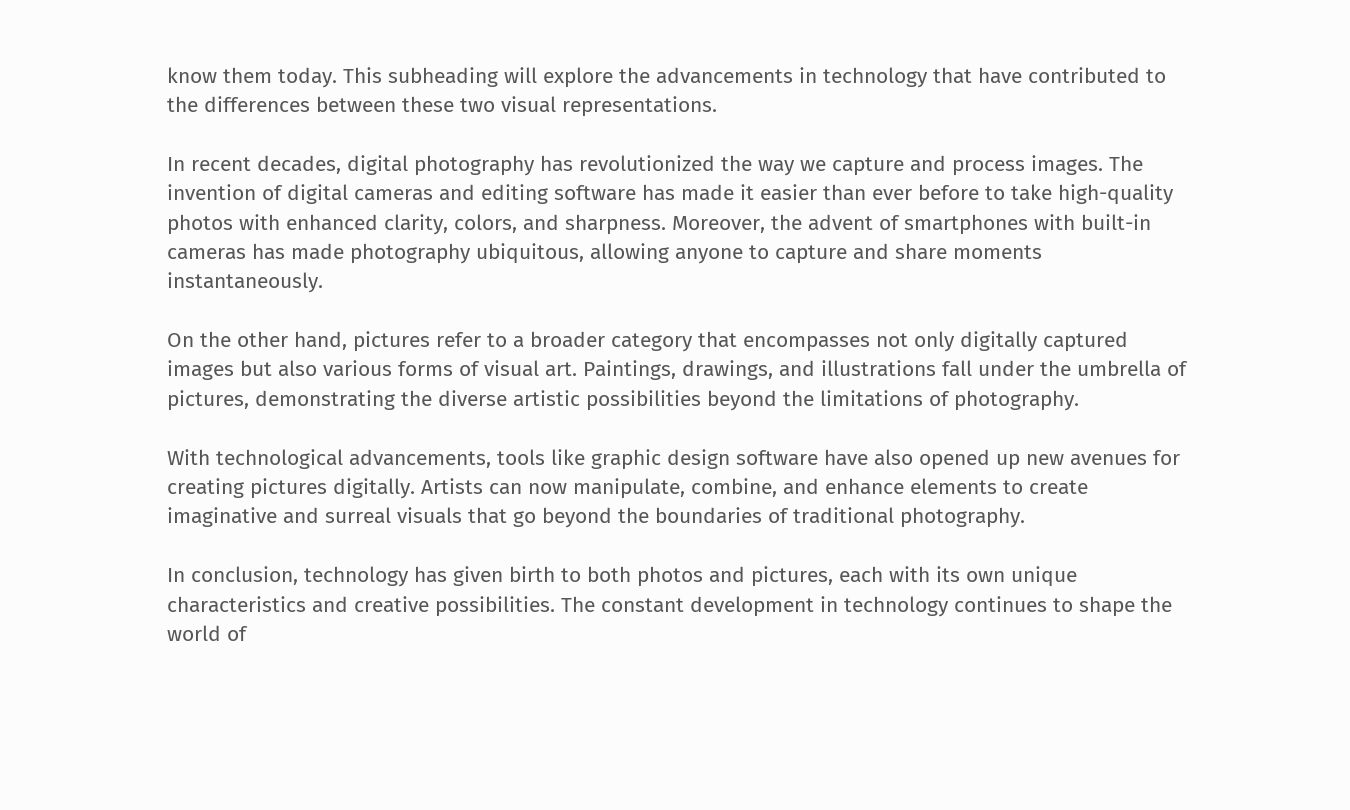know them today. This subheading will explore the advancements in technology that have contributed to the differences between these two visual representations.

In recent decades, digital photography has revolutionized the way we capture and process images. The invention of digital cameras and editing software has made it easier than ever before to take high-quality photos with enhanced clarity, colors, and sharpness. Moreover, the advent of smartphones with built-in cameras has made photography ubiquitous, allowing anyone to capture and share moments instantaneously.

On the other hand, pictures refer to a broader category that encompasses not only digitally captured images but also various forms of visual art. Paintings, drawings, and illustrations fall under the umbrella of pictures, demonstrating the diverse artistic possibilities beyond the limitations of photography.

With technological advancements, tools like graphic design software have also opened up new avenues for creating pictures digitally. Artists can now manipulate, combine, and enhance elements to create imaginative and surreal visuals that go beyond the boundaries of traditional photography.

In conclusion, technology has given birth to both photos and pictures, each with its own unique characteristics and creative possibilities. The constant development in technology continues to shape the world of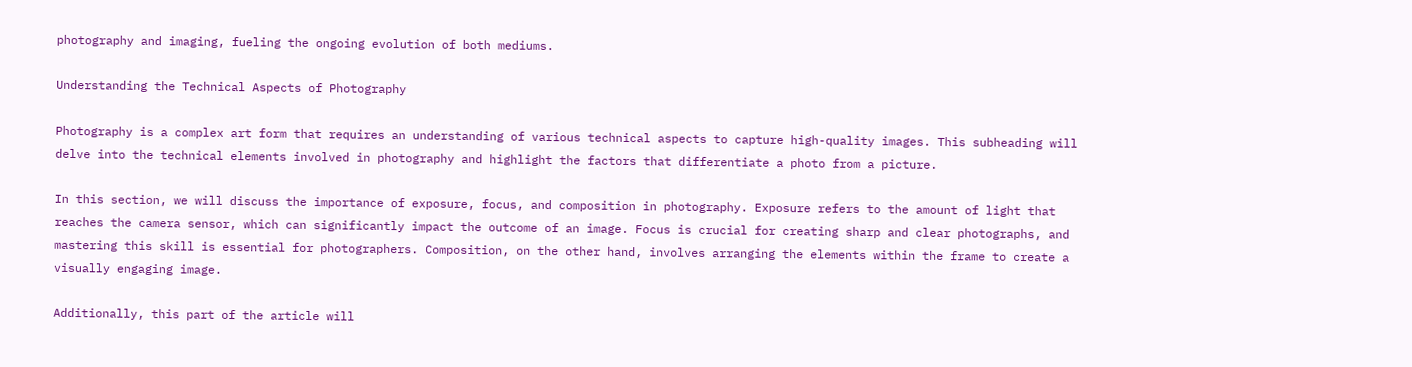photography and imaging, fueling the ongoing evolution of both mediums.

Understanding the Technical Aspects of Photography

Photography is a complex art form that requires an understanding of various technical aspects to capture high-quality images. This subheading will delve into the technical elements involved in photography and highlight the factors that differentiate a photo from a picture.

In this section, we will discuss the importance of exposure, focus, and composition in photography. Exposure refers to the amount of light that reaches the camera sensor, which can significantly impact the outcome of an image. Focus is crucial for creating sharp and clear photographs, and mastering this skill is essential for photographers. Composition, on the other hand, involves arranging the elements within the frame to create a visually engaging image.

Additionally, this part of the article will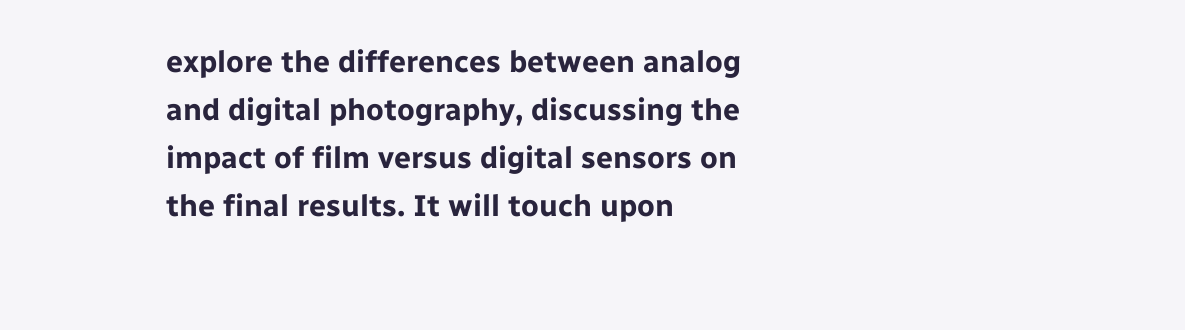explore the differences between analog and digital photography, discussing the impact of film versus digital sensors on the final results. It will touch upon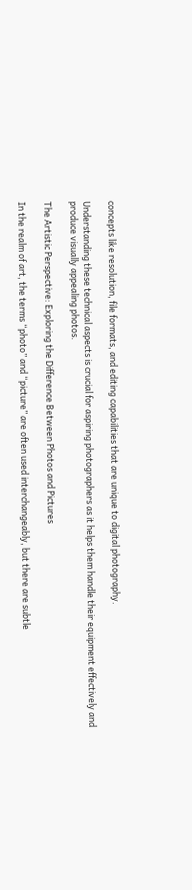concepts like resolution, file formats, and editing capabilities that are unique to digital photography.

Understanding these technical aspects is crucial for aspiring photographers as it helps them handle their equipment effectively and produce visually appealing photos.

The Artistic Perspective: Exploring the Difference Between Photos and Pictures

In the realm of art, the terms “photo” and “picture” are often used interchangeably, but there are subtle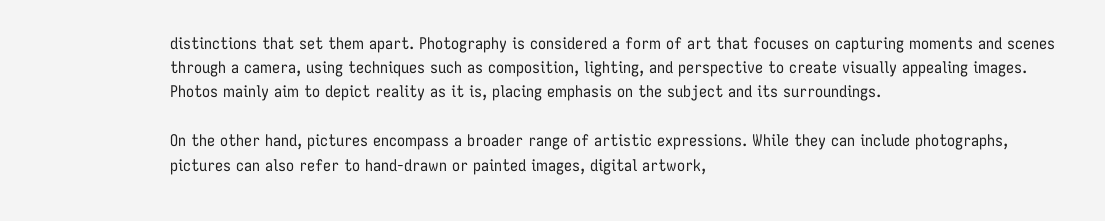distinctions that set them apart. Photography is considered a form of art that focuses on capturing moments and scenes through a camera, using techniques such as composition, lighting, and perspective to create visually appealing images. Photos mainly aim to depict reality as it is, placing emphasis on the subject and its surroundings.

On the other hand, pictures encompass a broader range of artistic expressions. While they can include photographs, pictures can also refer to hand-drawn or painted images, digital artwork,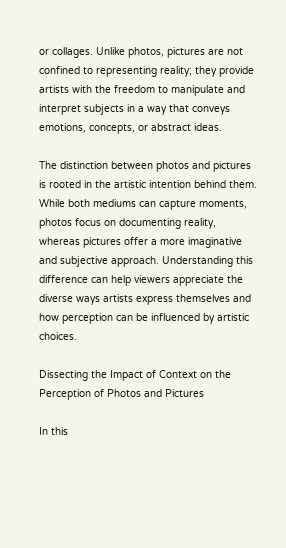or collages. Unlike photos, pictures are not confined to representing reality; they provide artists with the freedom to manipulate and interpret subjects in a way that conveys emotions, concepts, or abstract ideas.

The distinction between photos and pictures is rooted in the artistic intention behind them. While both mediums can capture moments, photos focus on documenting reality, whereas pictures offer a more imaginative and subjective approach. Understanding this difference can help viewers appreciate the diverse ways artists express themselves and how perception can be influenced by artistic choices.

Dissecting the Impact of Context on the Perception of Photos and Pictures

In this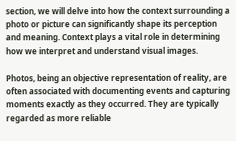section, we will delve into how the context surrounding a photo or picture can significantly shape its perception and meaning. Context plays a vital role in determining how we interpret and understand visual images.

Photos, being an objective representation of reality, are often associated with documenting events and capturing moments exactly as they occurred. They are typically regarded as more reliable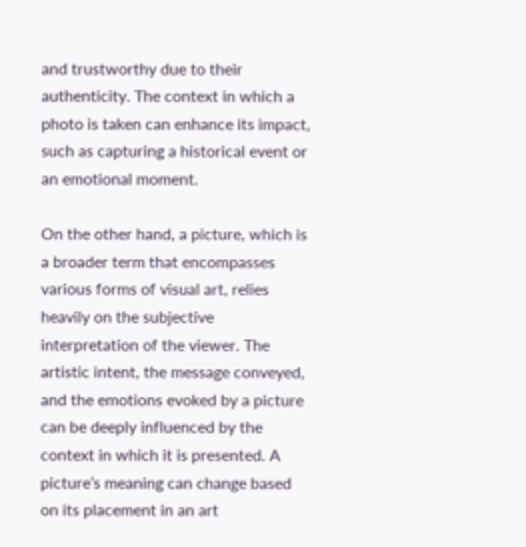and trustworthy due to their authenticity. The context in which a photo is taken can enhance its impact, such as capturing a historical event or an emotional moment.

On the other hand, a picture, which is a broader term that encompasses various forms of visual art, relies heavily on the subjective interpretation of the viewer. The artistic intent, the message conveyed, and the emotions evoked by a picture can be deeply influenced by the context in which it is presented. A picture’s meaning can change based on its placement in an art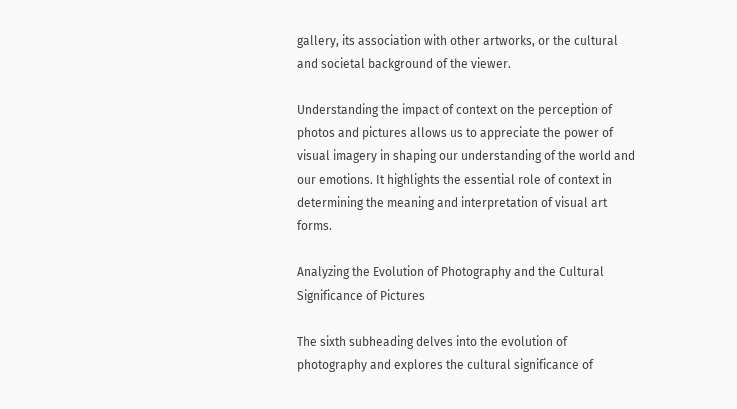gallery, its association with other artworks, or the cultural and societal background of the viewer.

Understanding the impact of context on the perception of photos and pictures allows us to appreciate the power of visual imagery in shaping our understanding of the world and our emotions. It highlights the essential role of context in determining the meaning and interpretation of visual art forms.

Analyzing the Evolution of Photography and the Cultural Significance of Pictures

The sixth subheading delves into the evolution of photography and explores the cultural significance of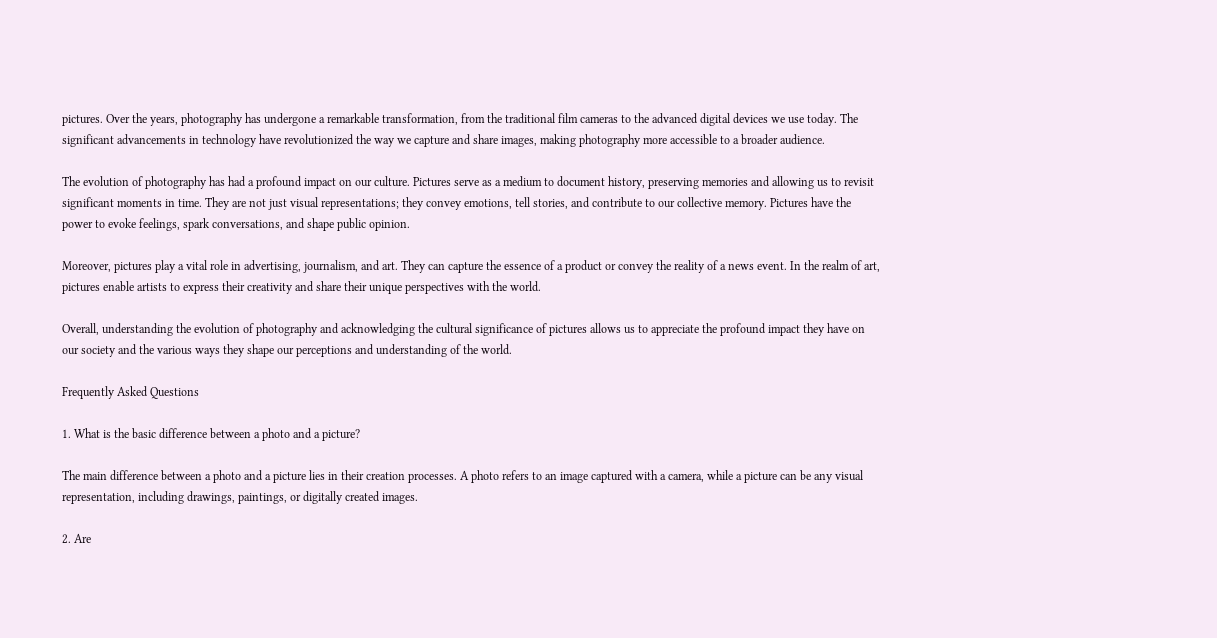pictures. Over the years, photography has undergone a remarkable transformation, from the traditional film cameras to the advanced digital devices we use today. The significant advancements in technology have revolutionized the way we capture and share images, making photography more accessible to a broader audience.

The evolution of photography has had a profound impact on our culture. Pictures serve as a medium to document history, preserving memories and allowing us to revisit significant moments in time. They are not just visual representations; they convey emotions, tell stories, and contribute to our collective memory. Pictures have the power to evoke feelings, spark conversations, and shape public opinion.

Moreover, pictures play a vital role in advertising, journalism, and art. They can capture the essence of a product or convey the reality of a news event. In the realm of art, pictures enable artists to express their creativity and share their unique perspectives with the world.

Overall, understanding the evolution of photography and acknowledging the cultural significance of pictures allows us to appreciate the profound impact they have on our society and the various ways they shape our perceptions and understanding of the world.

Frequently Asked Questions

1. What is the basic difference between a photo and a picture?

The main difference between a photo and a picture lies in their creation processes. A photo refers to an image captured with a camera, while a picture can be any visual representation, including drawings, paintings, or digitally created images.

2. Are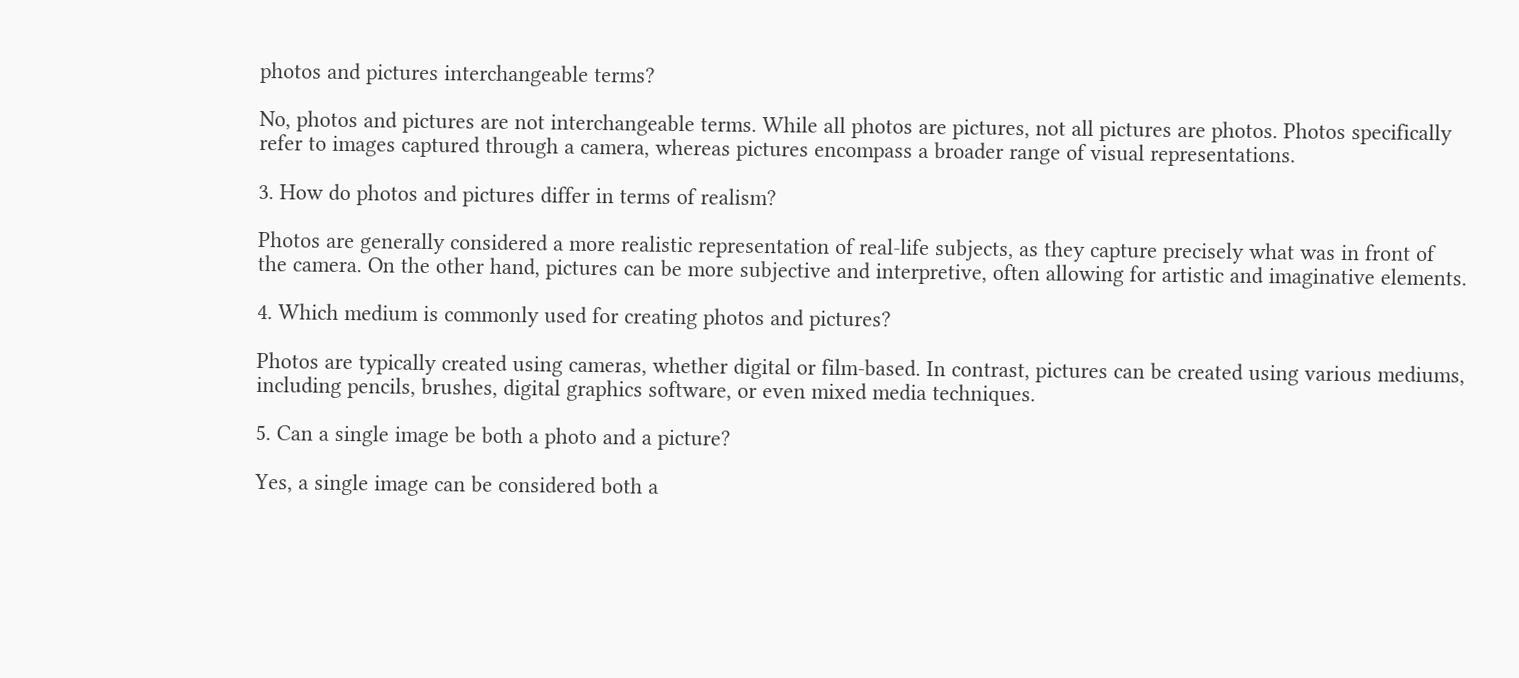photos and pictures interchangeable terms?

No, photos and pictures are not interchangeable terms. While all photos are pictures, not all pictures are photos. Photos specifically refer to images captured through a camera, whereas pictures encompass a broader range of visual representations.

3. How do photos and pictures differ in terms of realism?

Photos are generally considered a more realistic representation of real-life subjects, as they capture precisely what was in front of the camera. On the other hand, pictures can be more subjective and interpretive, often allowing for artistic and imaginative elements.

4. Which medium is commonly used for creating photos and pictures?

Photos are typically created using cameras, whether digital or film-based. In contrast, pictures can be created using various mediums, including pencils, brushes, digital graphics software, or even mixed media techniques.

5. Can a single image be both a photo and a picture?

Yes, a single image can be considered both a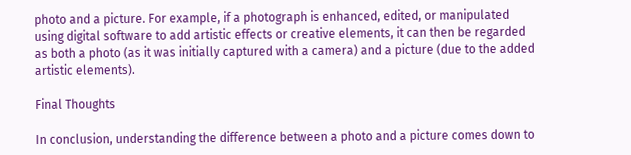photo and a picture. For example, if a photograph is enhanced, edited, or manipulated using digital software to add artistic effects or creative elements, it can then be regarded as both a photo (as it was initially captured with a camera) and a picture (due to the added artistic elements).

Final Thoughts

In conclusion, understanding the difference between a photo and a picture comes down to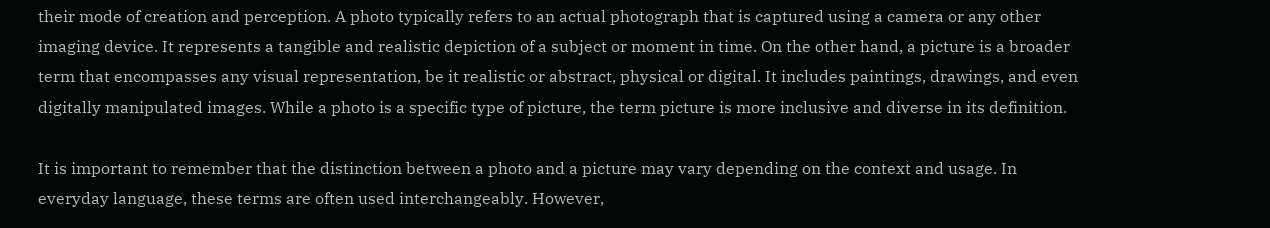their mode of creation and perception. A photo typically refers to an actual photograph that is captured using a camera or any other imaging device. It represents a tangible and realistic depiction of a subject or moment in time. On the other hand, a picture is a broader term that encompasses any visual representation, be it realistic or abstract, physical or digital. It includes paintings, drawings, and even digitally manipulated images. While a photo is a specific type of picture, the term picture is more inclusive and diverse in its definition.

It is important to remember that the distinction between a photo and a picture may vary depending on the context and usage. In everyday language, these terms are often used interchangeably. However,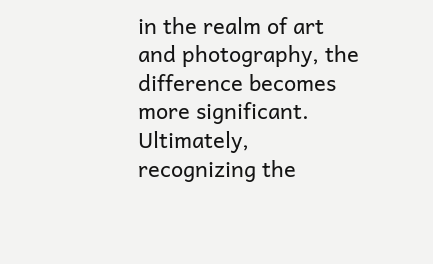in the realm of art and photography, the difference becomes more significant. Ultimately, recognizing the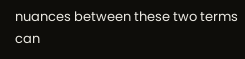nuances between these two terms can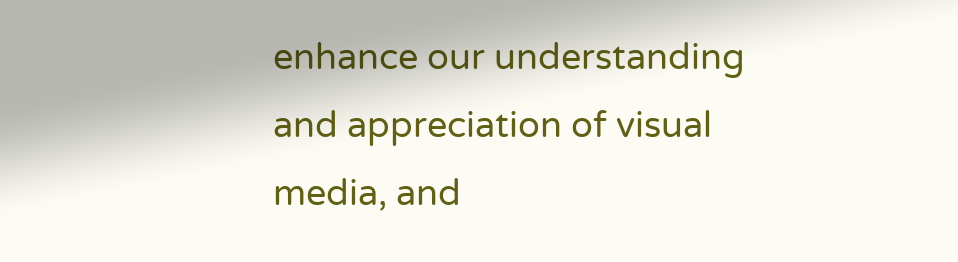enhance our understanding and appreciation of visual media, and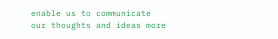enable us to communicate our thoughts and ideas more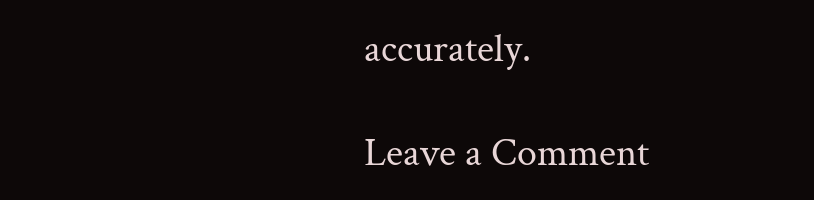accurately.

Leave a Comment